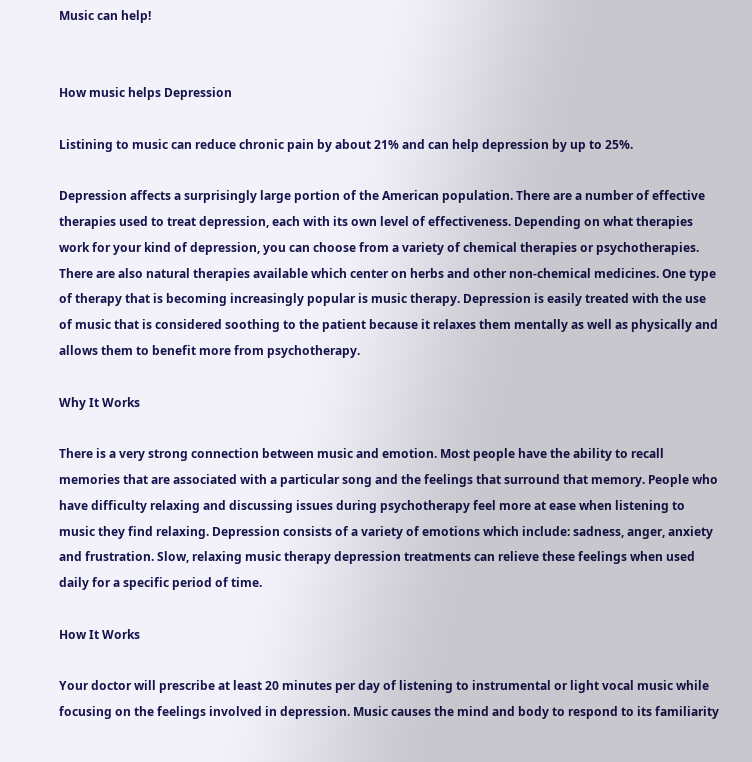Music can help!


How music helps Depression

Listining to music can reduce chronic pain by about 21% and can help depression by up to 25%.

Depression affects a surprisingly large portion of the American population. There are a number of effective therapies used to treat depression, each with its own level of effectiveness. Depending on what therapies work for your kind of depression, you can choose from a variety of chemical therapies or psychotherapies. There are also natural therapies available which center on herbs and other non-chemical medicines. One type of therapy that is becoming increasingly popular is music therapy. Depression is easily treated with the use of music that is considered soothing to the patient because it relaxes them mentally as well as physically and allows them to benefit more from psychotherapy.

Why It Works

There is a very strong connection between music and emotion. Most people have the ability to recall memories that are associated with a particular song and the feelings that surround that memory. People who have difficulty relaxing and discussing issues during psychotherapy feel more at ease when listening to music they find relaxing. Depression consists of a variety of emotions which include: sadness, anger, anxiety and frustration. Slow, relaxing music therapy depression treatments can relieve these feelings when used daily for a specific period of time.

How It Works

Your doctor will prescribe at least 20 minutes per day of listening to instrumental or light vocal music while focusing on the feelings involved in depression. Music causes the mind and body to respond to its familiarity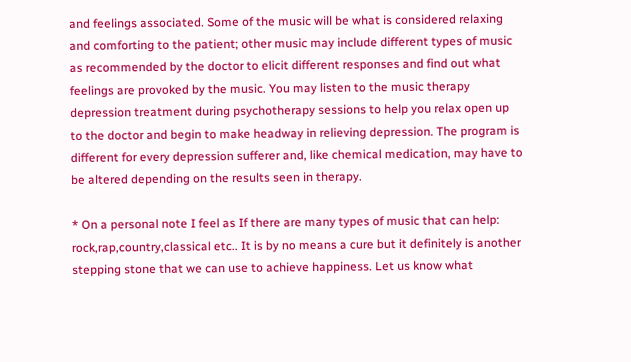and feelings associated. Some of the music will be what is considered relaxing and comforting to the patient; other music may include different types of music as recommended by the doctor to elicit different responses and find out what feelings are provoked by the music. You may listen to the music therapy depression treatment during psychotherapy sessions to help you relax open up to the doctor and begin to make headway in relieving depression. The program is different for every depression sufferer and, like chemical medication, may have to be altered depending on the results seen in therapy.

* On a personal note I feel as If there are many types of music that can help: rock,rap,country,classical etc.. It is by no means a cure but it definitely is another stepping stone that we can use to achieve happiness. Let us know what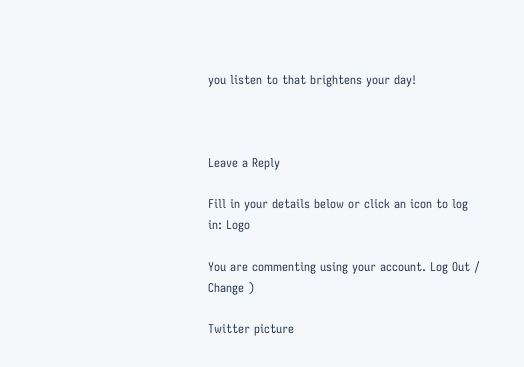you listen to that brightens your day!



Leave a Reply

Fill in your details below or click an icon to log in: Logo

You are commenting using your account. Log Out / Change )

Twitter picture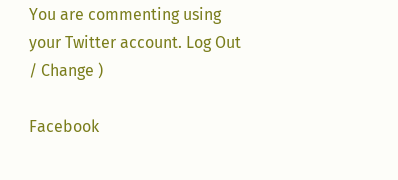You are commenting using your Twitter account. Log Out / Change )

Facebook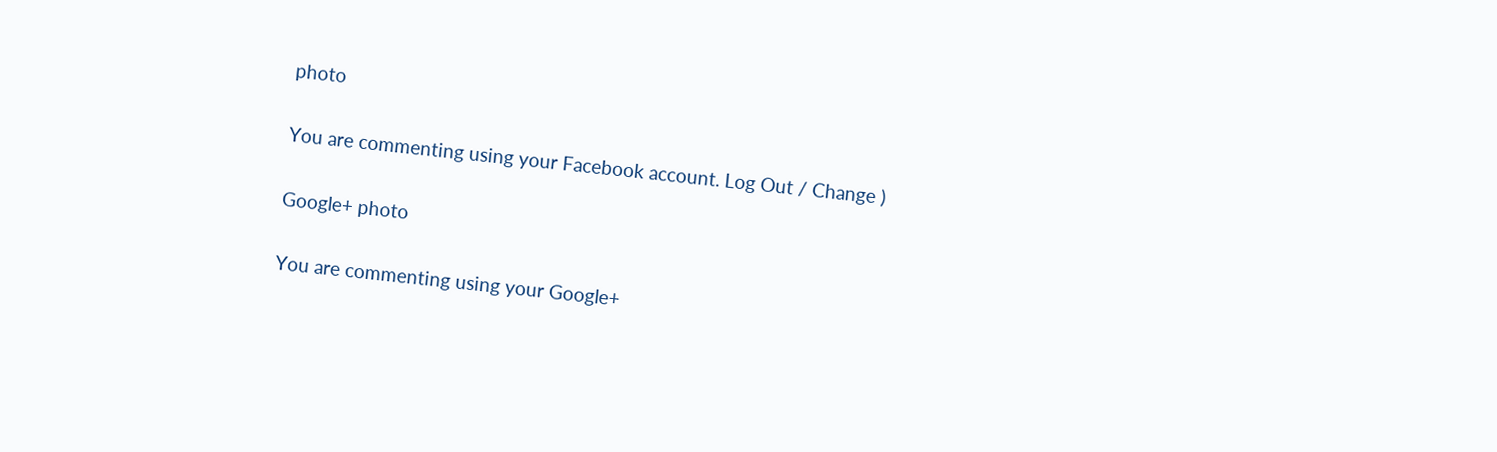photo

You are commenting using your Facebook account. Log Out / Change )

Google+ photo

You are commenting using your Google+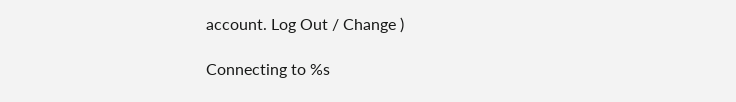account. Log Out / Change )

Connecting to %s